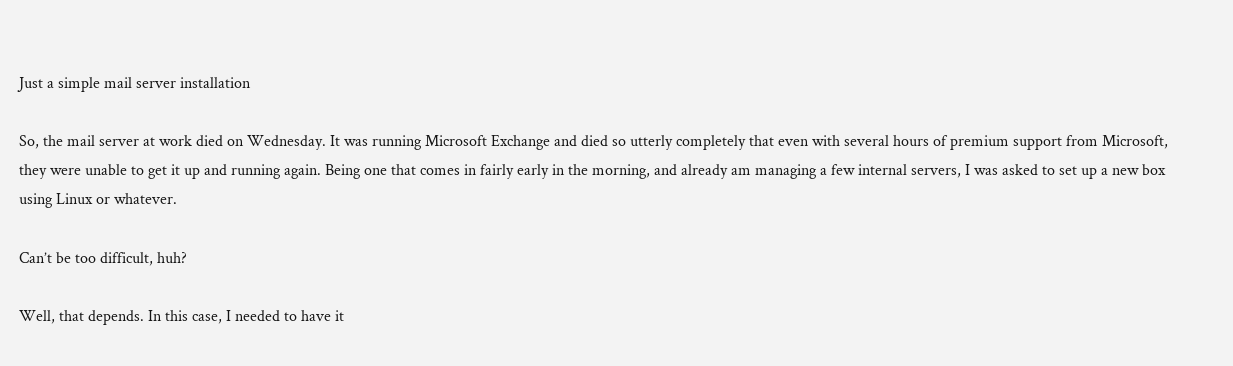Just a simple mail server installation

So, the mail server at work died on Wednesday. It was running Microsoft Exchange and died so utterly completely that even with several hours of premium support from Microsoft, they were unable to get it up and running again. Being one that comes in fairly early in the morning, and already am managing a few internal servers, I was asked to set up a new box using Linux or whatever.

Can’t be too difficult, huh?

Well, that depends. In this case, I needed to have it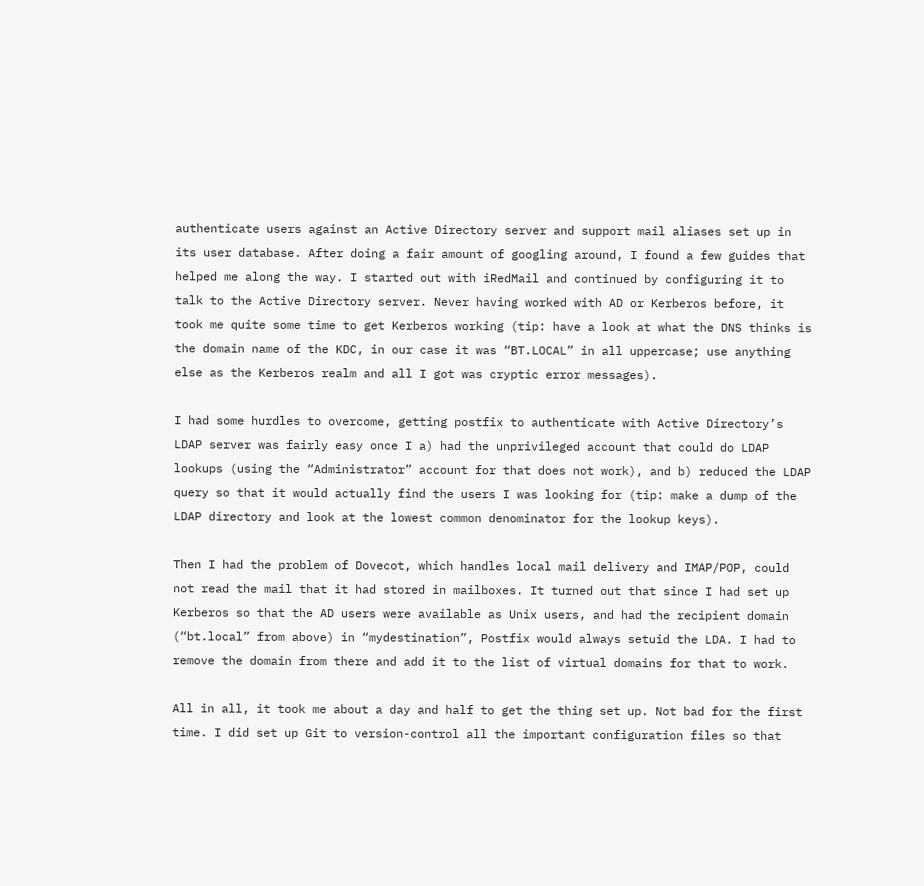authenticate users against an Active Directory server and support mail aliases set up in its user database. After doing a fair amount of googling around, I found a few guides that helped me along the way. I started out with iRedMail and continued by configuring it to talk to the Active Directory server. Never having worked with AD or Kerberos before, it took me quite some time to get Kerberos working (tip: have a look at what the DNS thinks is the domain name of the KDC, in our case it was “BT.LOCAL” in all uppercase; use anything else as the Kerberos realm and all I got was cryptic error messages).

I had some hurdles to overcome, getting postfix to authenticate with Active Directory’s LDAP server was fairly easy once I a) had the unprivileged account that could do LDAP lookups (using the “Administrator” account for that does not work), and b) reduced the LDAP query so that it would actually find the users I was looking for (tip: make a dump of the LDAP directory and look at the lowest common denominator for the lookup keys).

Then I had the problem of Dovecot, which handles local mail delivery and IMAP/POP, could not read the mail that it had stored in mailboxes. It turned out that since I had set up Kerberos so that the AD users were available as Unix users, and had the recipient domain (“bt.local” from above) in “mydestination”, Postfix would always setuid the LDA. I had to remove the domain from there and add it to the list of virtual domains for that to work.

All in all, it took me about a day and half to get the thing set up. Not bad for the first time. I did set up Git to version-control all the important configuration files so that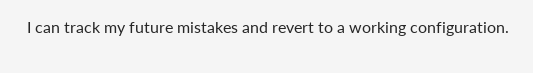I can track my future mistakes and revert to a working configuration.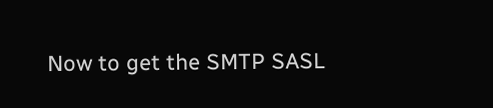Now to get the SMTP SASL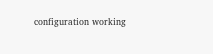configuration working